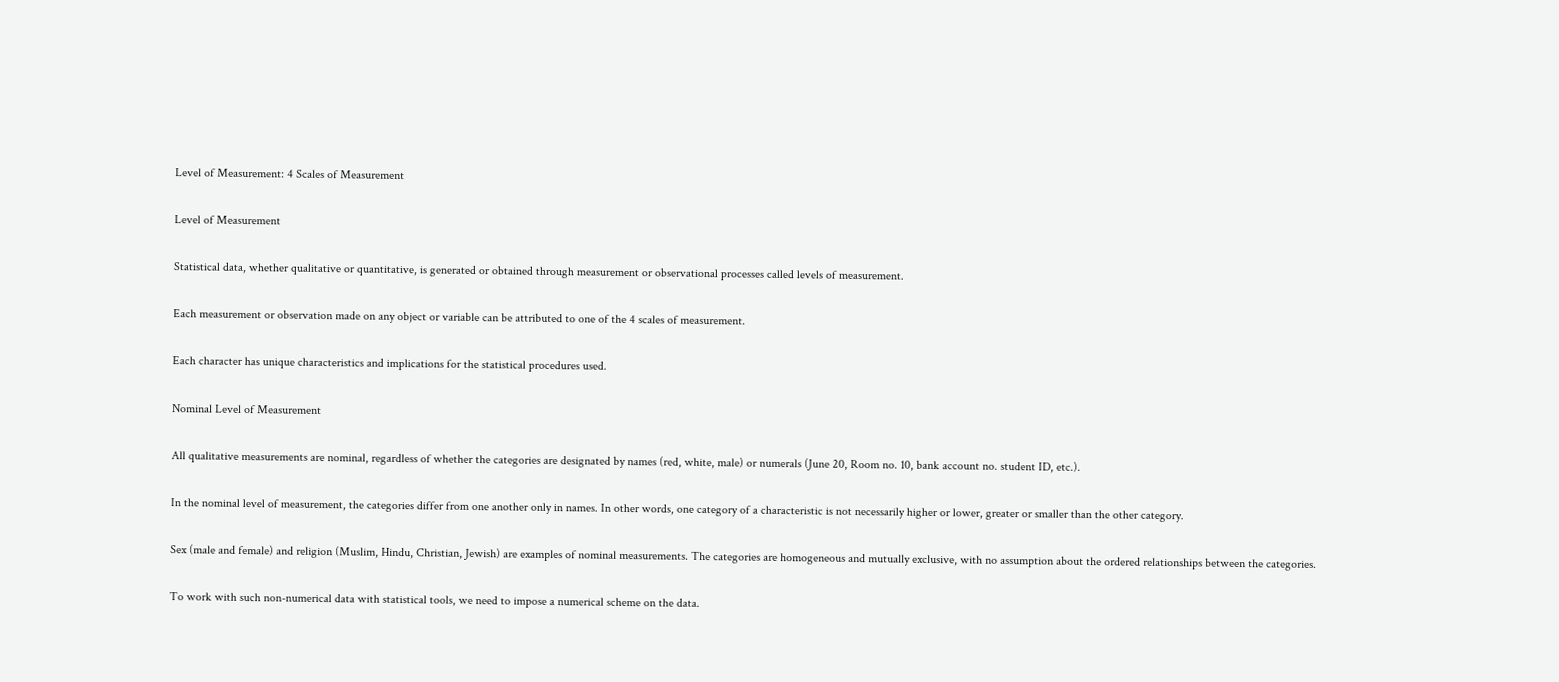Level of Measurement: 4 Scales of Measurement

Level of Measurement

Statistical data, whether qualitative or quantitative, is generated or obtained through measurement or observational processes called levels of measurement.

Each measurement or observation made on any object or variable can be attributed to one of the 4 scales of measurement.

Each character has unique characteristics and implications for the statistical procedures used.

Nominal Level of Measurement

All qualitative measurements are nominal, regardless of whether the categories are designated by names (red, white, male) or numerals (June 20, Room no. 10, bank account no. student ID, etc.).

In the nominal level of measurement, the categories differ from one another only in names. In other words, one category of a characteristic is not necessarily higher or lower, greater or smaller than the other category.

Sex (male and female) and religion (Muslim, Hindu, Christian, Jewish) are examples of nominal measurements. The categories are homogeneous and mutually exclusive, with no assumption about the ordered relationships between the categories.

To work with such non-numerical data with statistical tools, we need to impose a numerical scheme on the data.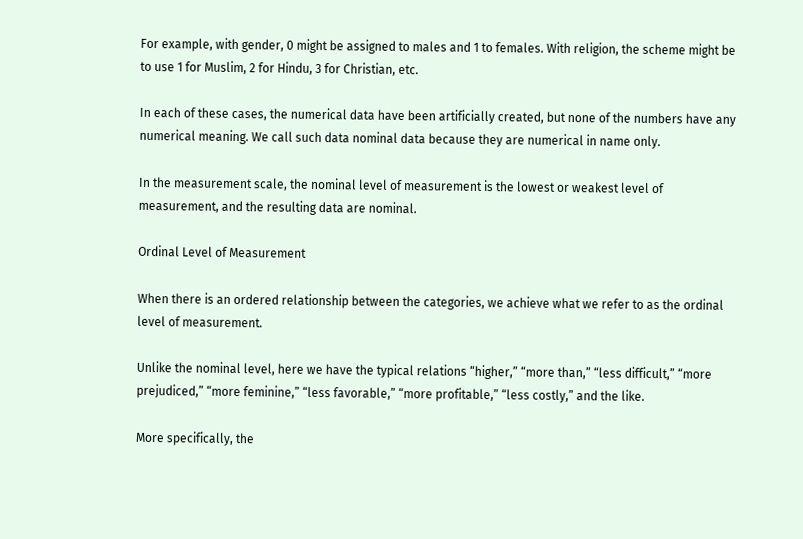For example, with gender, 0 might be assigned to males and 1 to females. With religion, the scheme might be to use 1 for Muslim, 2 for Hindu, 3 for Christian, etc.

In each of these cases, the numerical data have been artificially created, but none of the numbers have any numerical meaning. We call such data nominal data because they are numerical in name only.

In the measurement scale, the nominal level of measurement is the lowest or weakest level of measurement, and the resulting data are nominal.

Ordinal Level of Measurement

When there is an ordered relationship between the categories, we achieve what we refer to as the ordinal level of measurement.

Unlike the nominal level, here we have the typical relations “higher,” “more than,” “less difficult,” “more prejudiced,” “more feminine,” “less favorable,” “more profitable,” “less costly,” and the like.

More specifically, the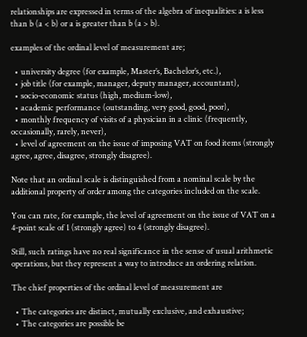relationships are expressed in terms of the algebra of inequalities: a is less than b (a < b) or a is greater than b (a > b).

examples of the ordinal level of measurement are;

  • university degree (for example, Master’s, Bachelor’s, etc.),
  • job title (for example, manager, deputy manager, accountant),
  • socio-economic status (high, medium-low),
  • academic performance (outstanding, very good, good, poor),
  • monthly frequency of visits of a physician in a clinic (frequently, occasionally, rarely, never),
  • level of agreement on the issue of imposing VAT on food items (strongly agree, agree, disagree, strongly disagree).

Note that an ordinal scale is distinguished from a nominal scale by the additional property of order among the categories included on the scale.

You can rate, for example, the level of agreement on the issue of VAT on a 4-point scale of 1 (strongly agree) to 4 (strongly disagree).

Still, such ratings have no real significance in the sense of usual arithmetic operations, but they represent a way to introduce an ordering relation.

The chief properties of the ordinal level of measurement are

  • The categories are distinct, mutually exclusive, and exhaustive;
  • The categories are possible be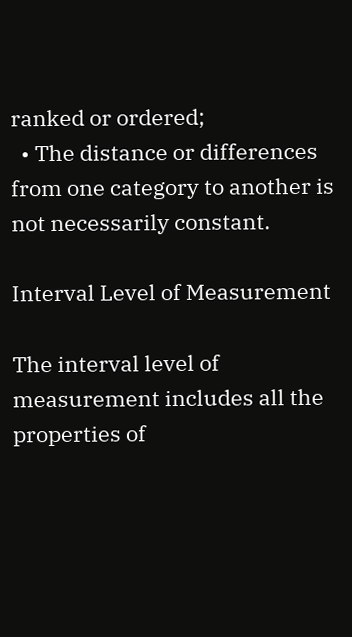ranked or ordered;
  • The distance or differences from one category to another is not necessarily constant.

Interval Level of Measurement

The interval level of measurement includes all the properties of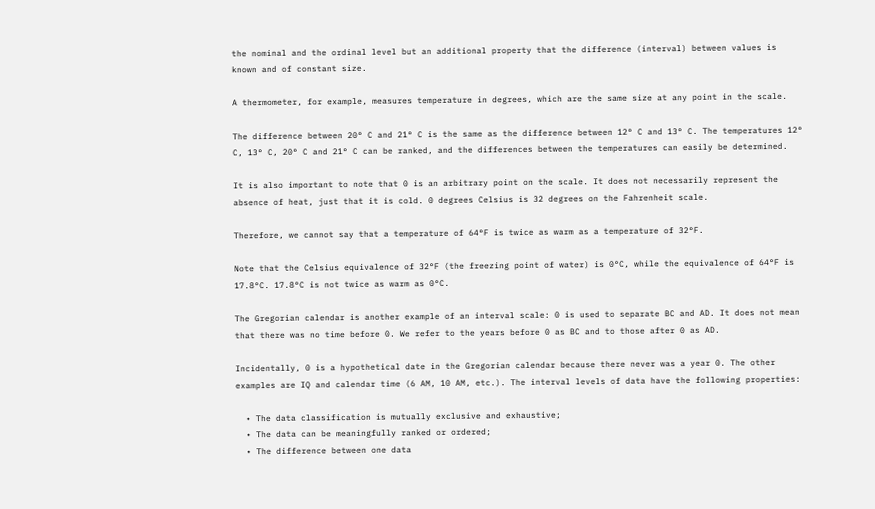the nominal and the ordinal level but an additional property that the difference (interval) between values is known and of constant size.

A thermometer, for example, measures temperature in degrees, which are the same size at any point in the scale.

The difference between 20° C and 21° C is the same as the difference between 12° C and 13° C. The temperatures 12° C, 13° C, 20° C and 21° C can be ranked, and the differences between the temperatures can easily be determined.

It is also important to note that 0 is an arbitrary point on the scale. It does not necessarily represent the absence of heat, just that it is cold. 0 degrees Celsius is 32 degrees on the Fahrenheit scale.

Therefore, we cannot say that a temperature of 64°F is twice as warm as a temperature of 32°F.

Note that the Celsius equivalence of 32°F (the freezing point of water) is 0°C, while the equivalence of 64°F is 17.8°C. 17.8°C is not twice as warm as 0°C.

The Gregorian calendar is another example of an interval scale: 0 is used to separate BC and AD. It does not mean that there was no time before 0. We refer to the years before 0 as BC and to those after 0 as AD.

Incidentally, 0 is a hypothetical date in the Gregorian calendar because there never was a year 0. The other examples are IQ and calendar time (6 AM, 10 AM, etc.). The interval levels of data have the following properties:

  • The data classification is mutually exclusive and exhaustive;
  • The data can be meaningfully ranked or ordered;
  • The difference between one data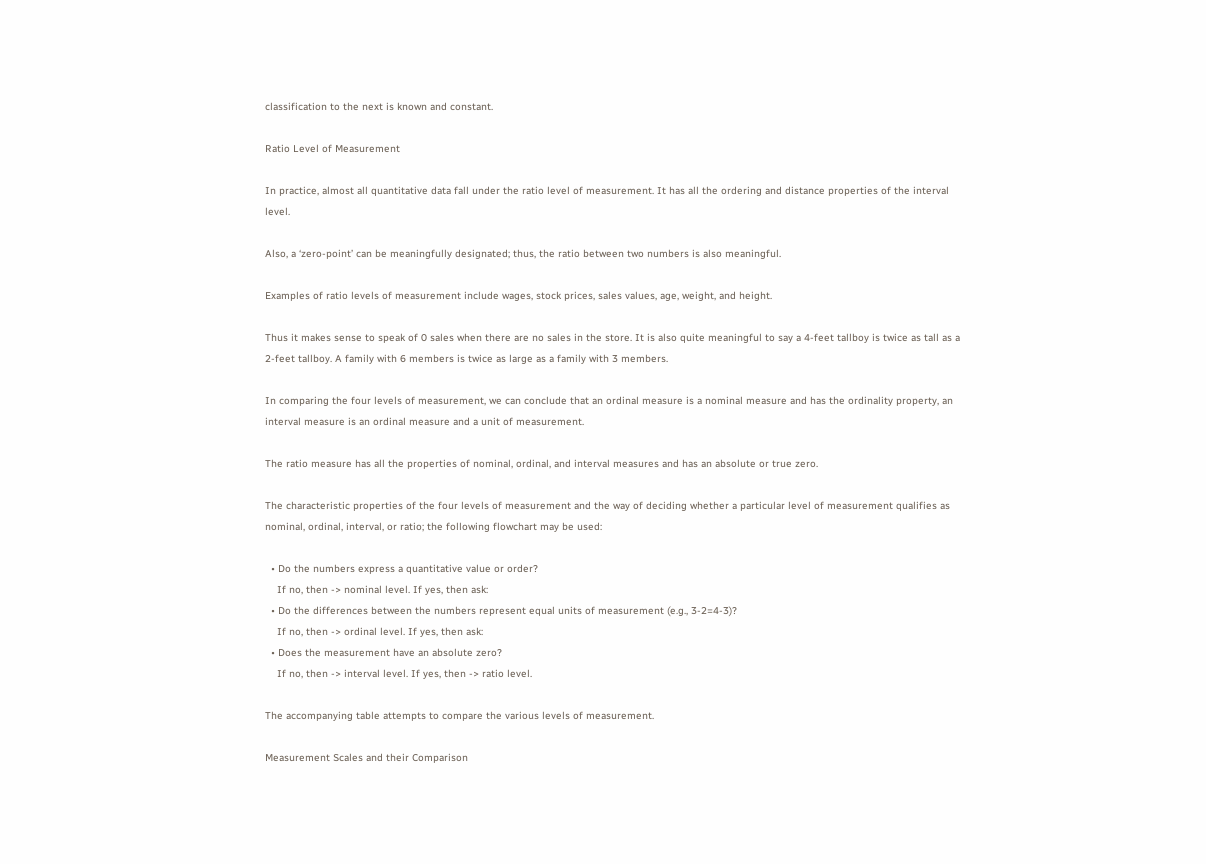classification to the next is known and constant.

Ratio Level of Measurement

In practice, almost all quantitative data fall under the ratio level of measurement. It has all the ordering and distance properties of the interval level.

Also, a ‘zero-point’ can be meaningfully designated; thus, the ratio between two numbers is also meaningful.

Examples of ratio levels of measurement include wages, stock prices, sales values, age, weight, and height.

Thus it makes sense to speak of 0 sales when there are no sales in the store. It is also quite meaningful to say a 4-feet tallboy is twice as tall as a 2-feet tallboy. A family with 6 members is twice as large as a family with 3 members.

In comparing the four levels of measurement, we can conclude that an ordinal measure is a nominal measure and has the ordinality property, an interval measure is an ordinal measure and a unit of measurement.

The ratio measure has all the properties of nominal, ordinal, and interval measures and has an absolute or true zero.

The characteristic properties of the four levels of measurement and the way of deciding whether a particular level of measurement qualifies as nominal, ordinal, interval, or ratio; the following flowchart may be used:

  • Do the numbers express a quantitative value or order?
    If no, then -> nominal level. If yes, then ask:
  • Do the differences between the numbers represent equal units of measurement (e.g., 3-2=4-3)?
    If no, then -> ordinal level. If yes, then ask:
  • Does the measurement have an absolute zero?
    If no, then -> interval level. If yes, then -> ratio level.

The accompanying table attempts to compare the various levels of measurement.

Measurement Scales and their Comparison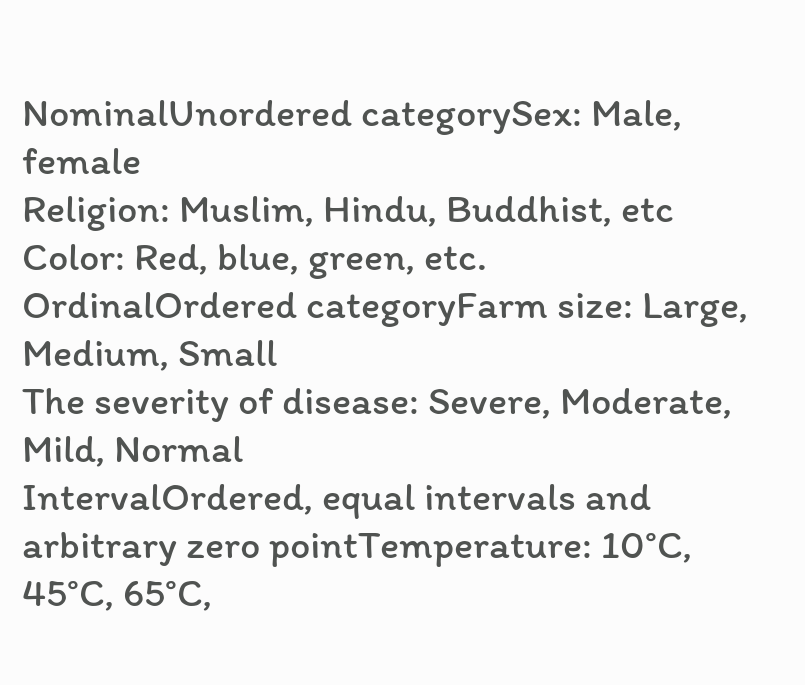NominalUnordered categorySex: Male, female
Religion: Muslim, Hindu, Buddhist, etc
Color: Red, blue, green, etc.
OrdinalOrdered categoryFarm size: Large, Medium, Small
The severity of disease: Severe, Moderate, Mild, Normal
IntervalOrdered, equal intervals and arbitrary zero pointTemperature: 10°C, 45°C, 65°C,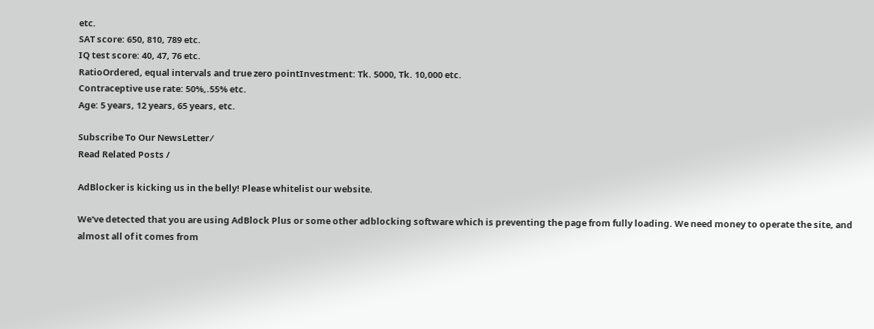etc.
SAT score: 650, 810, 789 etc.
IQ test score: 40, 47, 76 etc.
RatioOrdered, equal intervals and true zero pointInvestment: Tk. 5000, Tk. 10,000 etc.
Contraceptive use rate: 50%,.55% etc.
Age: 5 years, 12 years, 65 years, etc.

Subscribe To Our NewsLetter ⁄
Read Related Posts /

AdBlocker is kicking us in the belly! Please whitelist our website.

We've detected that you are using AdBlock Plus or some other adblocking software which is preventing the page from fully loading. We need money to operate the site, and almost all of it comes from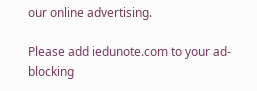our online advertising.

Please add iedunote.com to your ad-blocking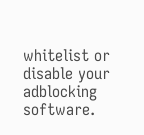whitelist or disable your adblocking software.